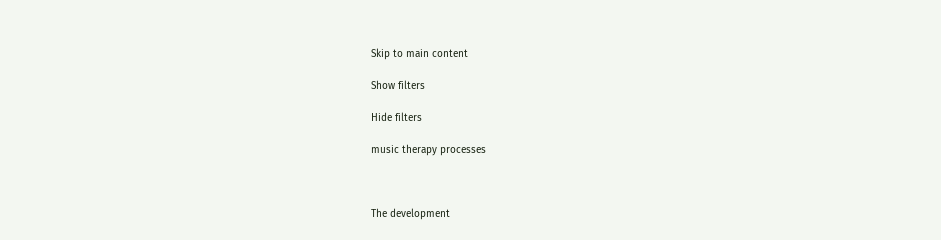Skip to main content

Show filters

Hide filters

music therapy processes



The development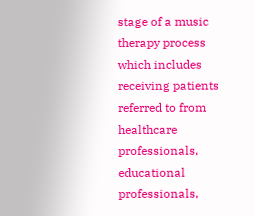stage of a music therapy process which includes receiving patients referred to from healthcare professionals, educational professionals,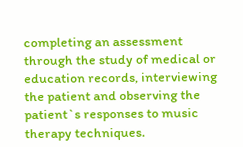completing an assessment through the study of medical or education records, interviewing the patient and observing the patient`s responses to music therapy techniques.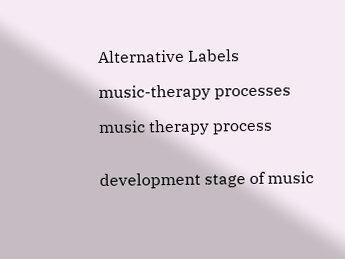Alternative Labels

music-therapy processes

music therapy process


development stage of music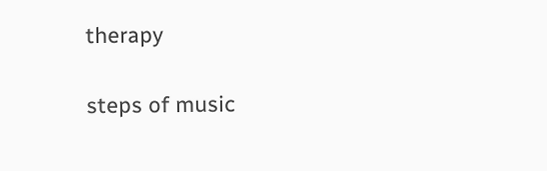therapy

steps of music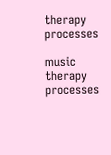therapy processes

music therapy processes